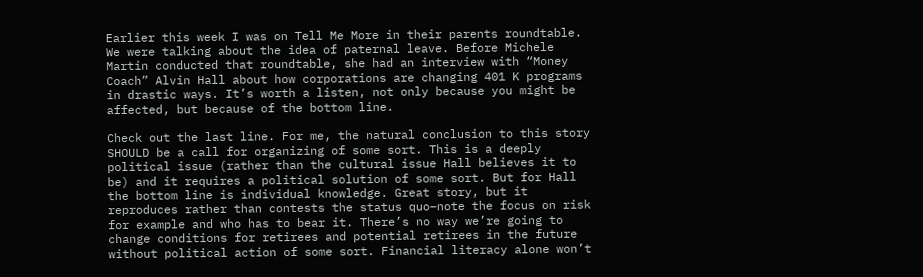Earlier this week I was on Tell Me More in their parents roundtable. We were talking about the idea of paternal leave. Before Michele Martin conducted that roundtable, she had an interview with “Money Coach” Alvin Hall about how corporations are changing 401 K programs in drastic ways. It’s worth a listen, not only because you might be affected, but because of the bottom line.

Check out the last line. For me, the natural conclusion to this story SHOULD be a call for organizing of some sort. This is a deeply political issue (rather than the cultural issue Hall believes it to be) and it requires a political solution of some sort. But for Hall the bottom line is individual knowledge. Great story, but it reproduces rather than contests the status quo–note the focus on risk for example and who has to bear it. There’s no way we’re going to change conditions for retirees and potential retirees in the future without political action of some sort. Financial literacy alone won’t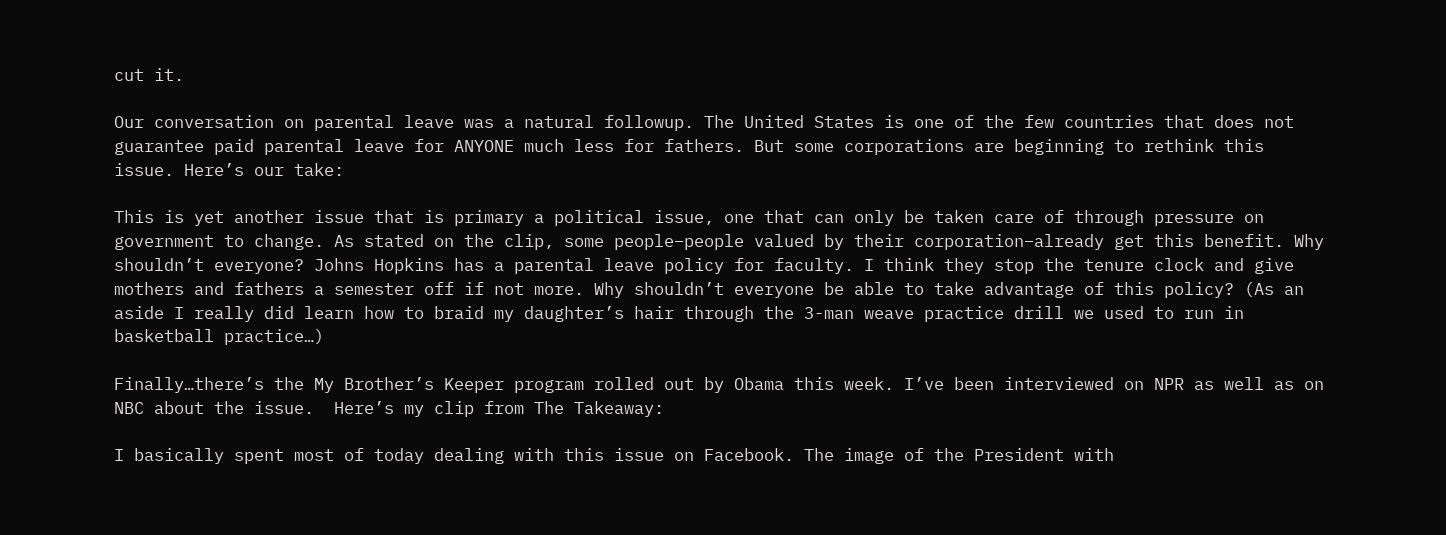cut it.

Our conversation on parental leave was a natural followup. The United States is one of the few countries that does not guarantee paid parental leave for ANYONE much less for fathers. But some corporations are beginning to rethink this issue. Here’s our take:

This is yet another issue that is primary a political issue, one that can only be taken care of through pressure on government to change. As stated on the clip, some people–people valued by their corporation–already get this benefit. Why shouldn’t everyone? Johns Hopkins has a parental leave policy for faculty. I think they stop the tenure clock and give mothers and fathers a semester off if not more. Why shouldn’t everyone be able to take advantage of this policy? (As an aside I really did learn how to braid my daughter’s hair through the 3-man weave practice drill we used to run in basketball practice…)

Finally…there’s the My Brother’s Keeper program rolled out by Obama this week. I’ve been interviewed on NPR as well as on NBC about the issue.  Here’s my clip from The Takeaway:

I basically spent most of today dealing with this issue on Facebook. The image of the President with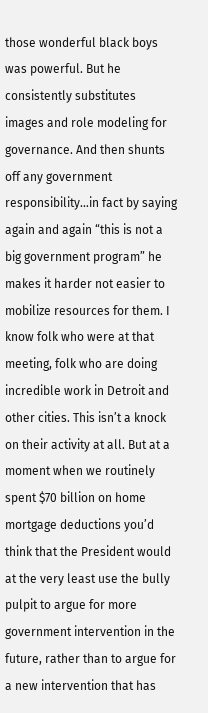those wonderful black boys was powerful. But he consistently substitutes images and role modeling for governance. And then shunts off any government responsibility…in fact by saying again and again “this is not a big government program” he makes it harder not easier to mobilize resources for them. I know folk who were at that meeting, folk who are doing incredible work in Detroit and other cities. This isn’t a knock on their activity at all. But at a moment when we routinely spent $70 billion on home mortgage deductions you’d think that the President would at the very least use the bully pulpit to argue for more government intervention in the future, rather than to argue for a new intervention that has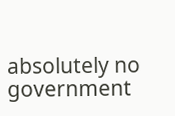absolutely no government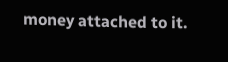money attached to it.